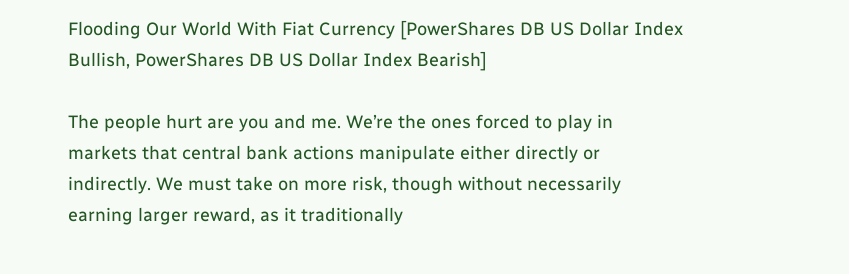Flooding Our World With Fiat Currency [PowerShares DB US Dollar Index Bullish, PowerShares DB US Dollar Index Bearish]

The people hurt are you and me. We’re the ones forced to play in markets that central bank actions manipulate either directly or indirectly. We must take on more risk, though without necessarily earning larger reward, as it traditionally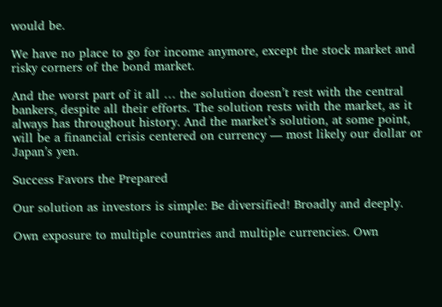would be.

We have no place to go for income anymore, except the stock market and risky corners of the bond market.

And the worst part of it all … the solution doesn’t rest with the central bankers, despite all their efforts. The solution rests with the market, as it always has throughout history. And the market’s solution, at some point, will be a financial crisis centered on currency — most likely our dollar or Japan’s yen.

Success Favors the Prepared

Our solution as investors is simple: Be diversified! Broadly and deeply.

Own exposure to multiple countries and multiple currencies. Own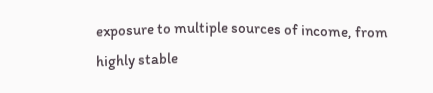exposure to multiple sources of income, from highly stable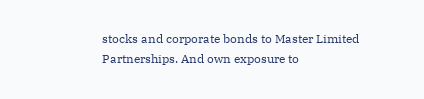stocks and corporate bonds to Master Limited Partnerships. And own exposure to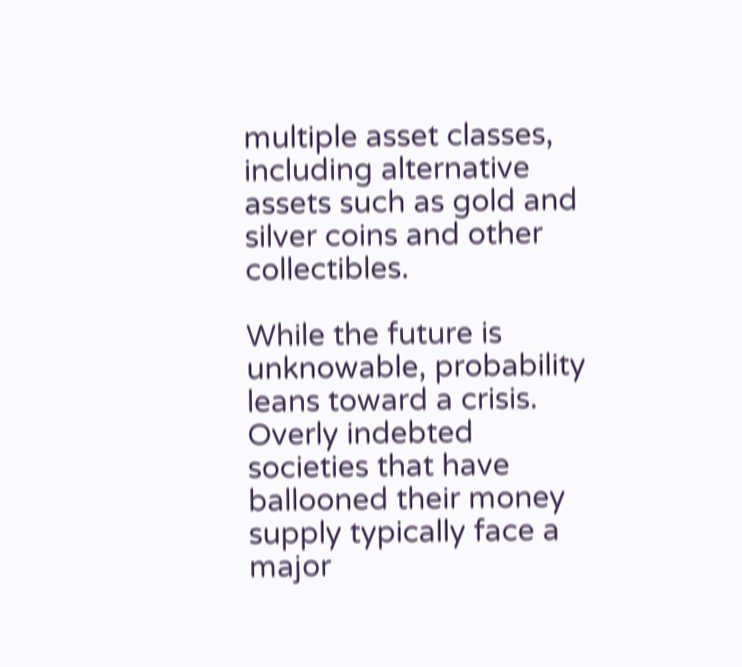multiple asset classes, including alternative assets such as gold and silver coins and other collectibles.

While the future is unknowable, probability leans toward a crisis. Overly indebted societies that have ballooned their money supply typically face a major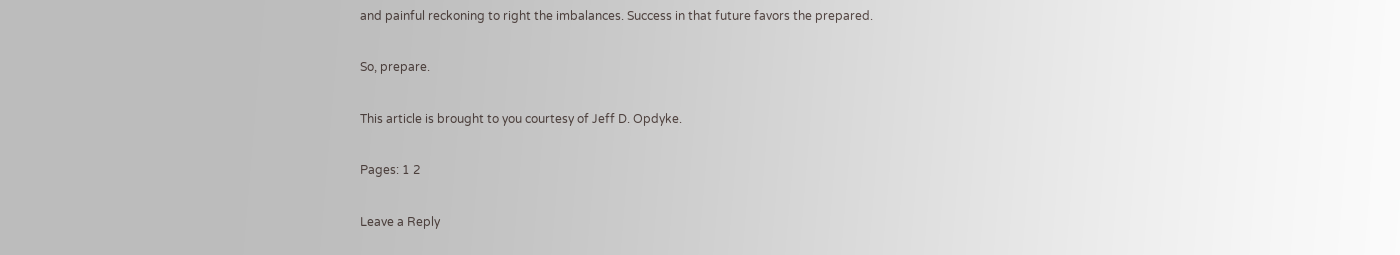and painful reckoning to right the imbalances. Success in that future favors the prepared.

So, prepare.

This article is brought to you courtesy of Jeff D. Opdyke.

Pages: 1 2

Leave a Reply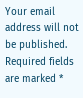Your email address will not be published. Required fields are marked *